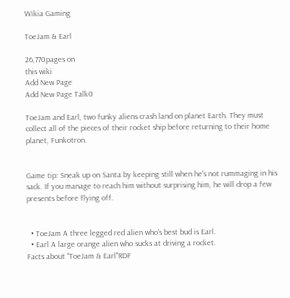Wikia Gaming

ToeJam & Earl

26,770pages on
this wiki
Add New Page
Add New Page Talk0

ToeJam and Earl, two funky aliens crash land on planet Earth. They must collect all of the pieces of their rocket ship before returning to their home planet, Funkotron.


Game tip: Sneak up on Santa by keeping still when he's not rummaging in his sack. If you manage to reach him without surprising him, he will drop a few presents before flying off.


  • ToeJam A three legged red alien who's best bud is Earl.
  • Earl A large orange alien who sucks at driving a rocket.
Facts about "ToeJam & Earl"RDF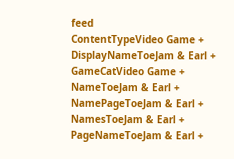feed
ContentTypeVideo Game +
DisplayNameToeJam & Earl +
GameCatVideo Game +
NameToeJam & Earl +
NamePageToeJam & Earl +
NamesToeJam & Earl +
PageNameToeJam & Earl +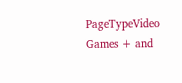PageTypeVideo Games + and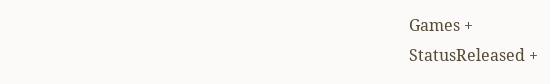Games +
StatusReleased +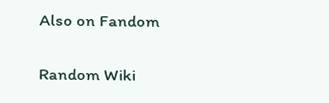Also on Fandom

Random Wiki